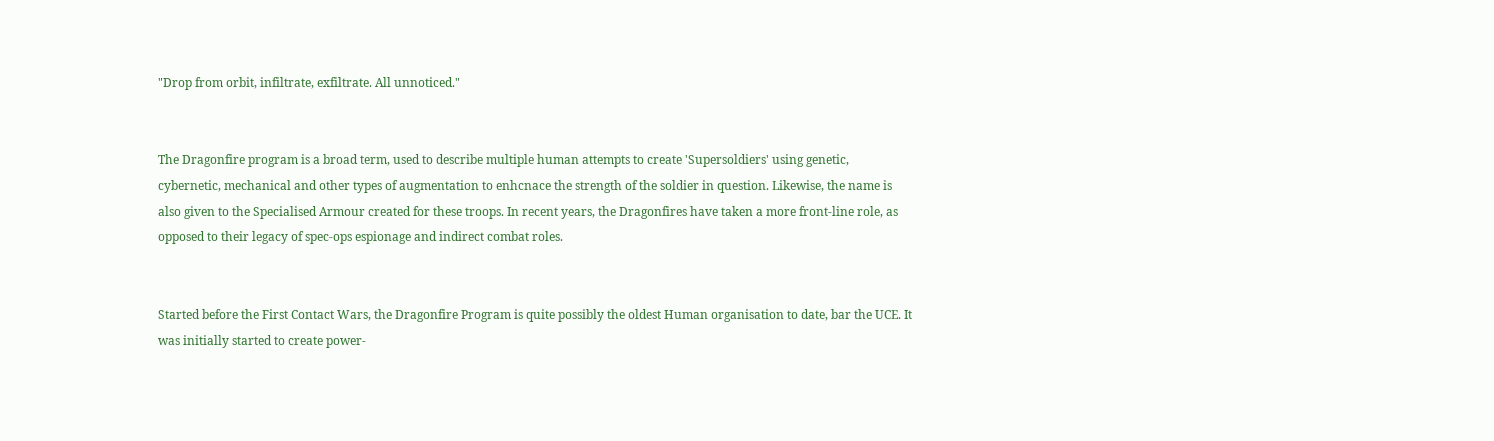"Drop from orbit, infiltrate, exfiltrate. All unnoticed."


The Dragonfire program is a broad term, used to describe multiple human attempts to create 'Supersoldiers' using genetic, cybernetic, mechanical and other types of augmentation to enhcnace the strength of the soldier in question. Likewise, the name is also given to the Specialised Armour created for these troops. In recent years, the Dragonfires have taken a more front-line role, as opposed to their legacy of spec-ops espionage and indirect combat roles.


Started before the First Contact Wars, the Dragonfire Program is quite possibly the oldest Human organisation to date, bar the UCE. It was initially started to create power-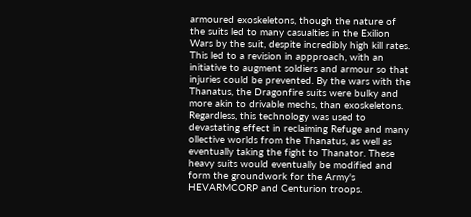armoured exoskeletons, though the nature of the suits led to many casualties in the Exilion Wars by the suit, despite incredibly high kill rates. This led to a revision in appproach, with an initiative to augment soldiers and armour so that injuries could be prevented. By the wars with the Thanatus, the Dragonfire suits were bulky and more akin to drivable mechs, than exoskeletons. Regardless, this technology was used to devastating effect in reclaiming Refuge and many ollective worlds from the Thanatus, as well as eventually taking the fight to Thanator. These heavy suits would eventually be modified and form the groundwork for the Army's HEVARMCORP and Centurion troops.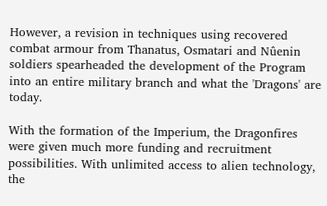However, a revision in techniques using recovered combat armour from Thanatus, Osmatari and Nûenin soldiers spearheaded the development of the Program into an entire military branch and what the 'Dragons' are today.

With the formation of the Imperium, the Dragonfires were given much more funding and recruitment possibilities. With unlimited access to alien technology, the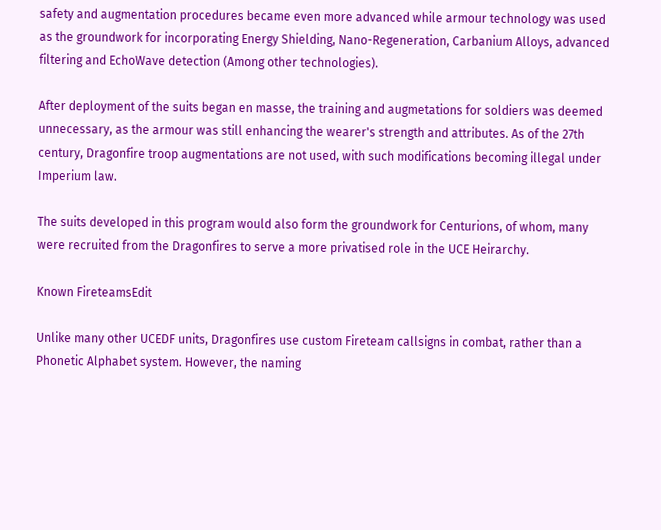safety and augmentation procedures became even more advanced while armour technology was used as the groundwork for incorporating Energy Shielding, Nano-Regeneration, Carbanium Alloys, advanced filtering and EchoWave detection (Among other technologies).

After deployment of the suits began en masse, the training and augmetations for soldiers was deemed unnecessary, as the armour was still enhancing the wearer's strength and attributes. As of the 27th century, Dragonfire troop augmentations are not used, with such modifications becoming illegal under Imperium law.

The suits developed in this program would also form the groundwork for Centurions, of whom, many were recruited from the Dragonfires to serve a more privatised role in the UCE Heirarchy.

Known FireteamsEdit

Unlike many other UCEDF units, Dragonfires use custom Fireteam callsigns in combat, rather than a Phonetic Alphabet system. However, the naming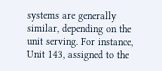systems are generally similar, depending on the unit serving. For instance, Unit 143, assigned to the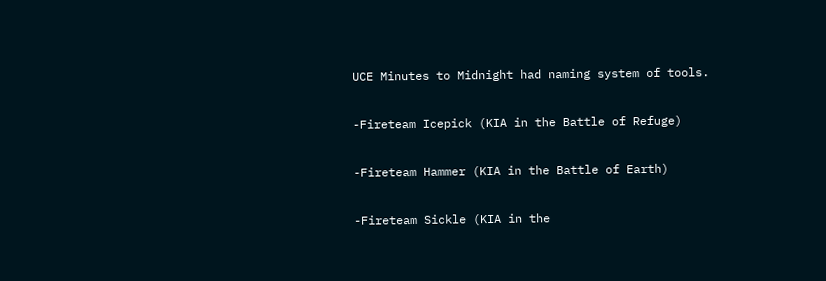UCE Minutes to Midnight had naming system of tools.

-Fireteam Icepick (KIA in the Battle of Refuge)

-Fireteam Hammer (KIA in the Battle of Earth)

-Fireteam Sickle (KIA in the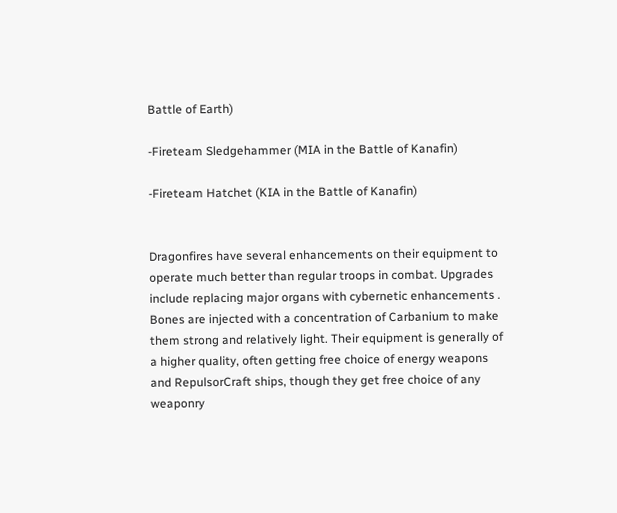Battle of Earth)

-Fireteam Sledgehammer (MIA in the Battle of Kanafin)

-Fireteam Hatchet (KIA in the Battle of Kanafin)


Dragonfires have several enhancements on their equipment to operate much better than regular troops in combat. Upgrades include replacing major organs with cybernetic enhancements . Bones are injected with a concentration of Carbanium to make them strong and relatively light. Their equipment is generally of a higher quality, often getting free choice of energy weapons and RepulsorCraft ships, though they get free choice of any weaponry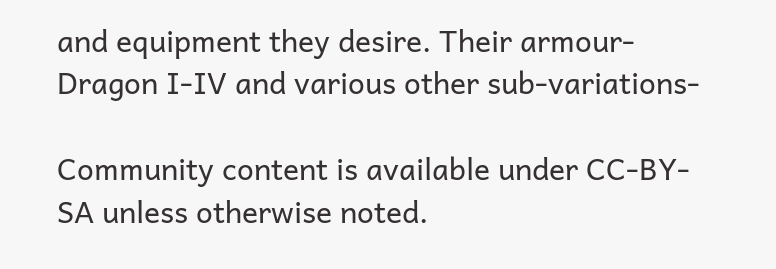and equipment they desire. Their armour- Dragon I-IV and various other sub-variations-

Community content is available under CC-BY-SA unless otherwise noted.